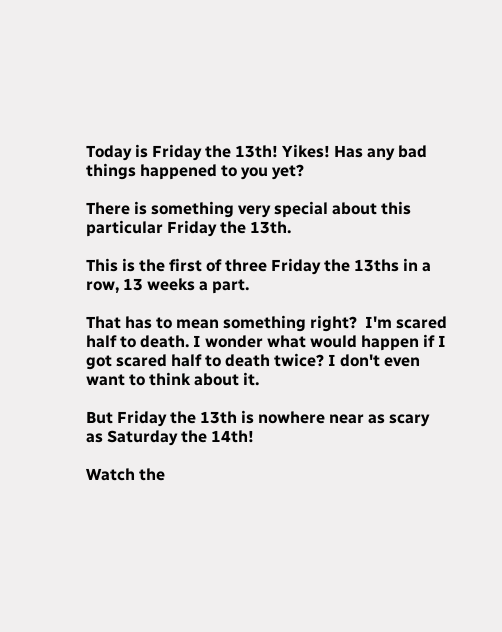Today is Friday the 13th! Yikes! Has any bad things happened to you yet?

There is something very special about this particular Friday the 13th.

This is the first of three Friday the 13ths in a row, 13 weeks a part.

That has to mean something right?  I'm scared half to death. I wonder what would happen if I got scared half to death twice? I don't even want to think about it.

But Friday the 13th is nowhere near as scary as Saturday the 14th!

Watch the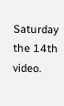Saturday the 14th video.